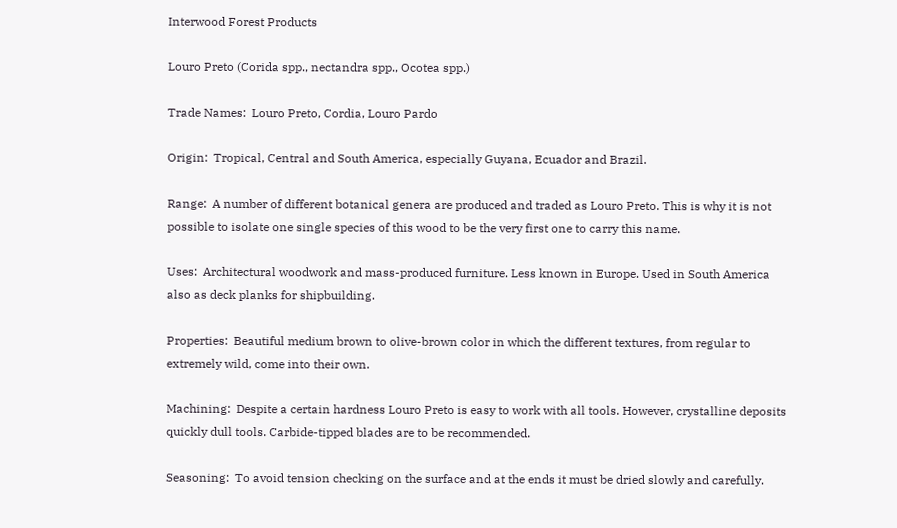Interwood Forest Products

Louro Preto (Corida spp., nectandra spp., Ocotea spp.)

Trade Names:  Louro Preto, Cordia, Louro Pardo

Origin:  Tropical, Central and South America, especially Guyana, Ecuador and Brazil.

Range:  A number of different botanical genera are produced and traded as Louro Preto. This is why it is not possible to isolate one single species of this wood to be the very first one to carry this name.

Uses:  Architectural woodwork and mass-produced furniture. Less known in Europe. Used in South America also as deck planks for shipbuilding.

Properties:  Beautiful medium brown to olive-brown color in which the different textures, from regular to extremely wild, come into their own.

Machining:  Despite a certain hardness Louro Preto is easy to work with all tools. However, crystalline deposits quickly dull tools. Carbide-tipped blades are to be recommended.

Seasoning:  To avoid tension checking on the surface and at the ends it must be dried slowly and carefully.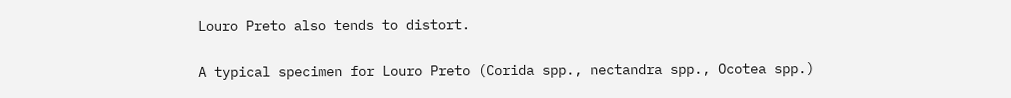Louro Preto also tends to distort.

A typical specimen for Louro Preto (Corida spp., nectandra spp., Ocotea spp.)